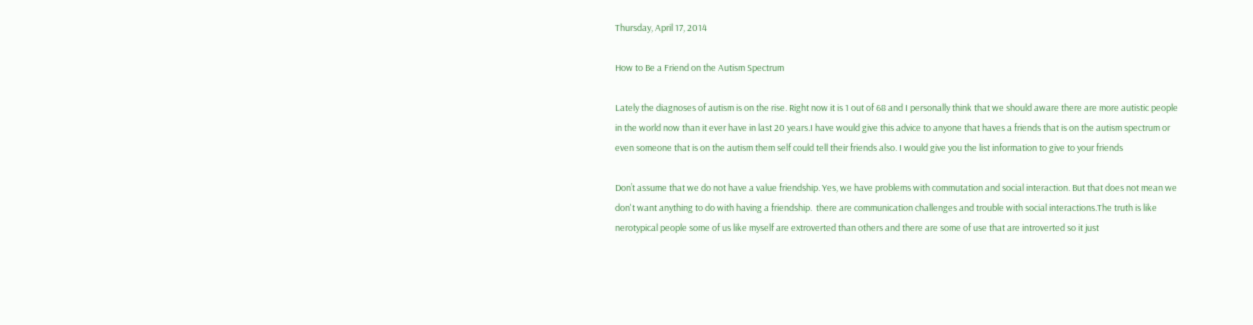Thursday, April 17, 2014

How to Be a Friend on the Autism Spectrum

Lately the diagnoses of autism is on the rise. Right now it is 1 out of 68 and I personally think that we should aware there are more autistic people in the world now than it ever have in last 20 years.I have would give this advice to anyone that haves a friends that is on the autism spectrum or even someone that is on the autism them self could tell their friends also. I would give you the list information to give to your friends

Don’t assume that we do not have a value friendship. Yes, we have problems with commutation and social interaction. But that does not mean we don't want anything to do with having a friendship.  there are communication challenges and trouble with social interactions.The truth is like nerotypical people some of us like myself are extroverted than others and there are some of use that are introverted so it just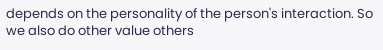depends on the personality of the person's interaction. So we also do other value others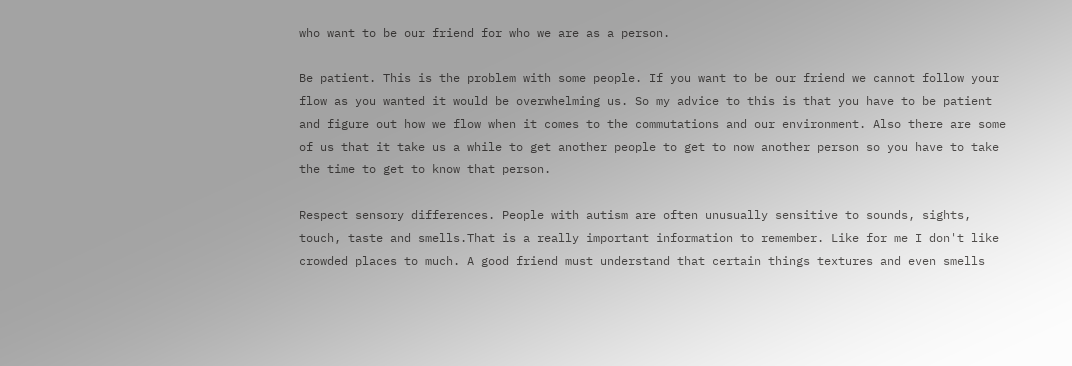who want to be our friend for who we are as a person.

Be patient. This is the problem with some people. If you want to be our friend we cannot follow your flow as you wanted it would be overwhelming us. So my advice to this is that you have to be patient and figure out how we flow when it comes to the commutations and our environment. Also there are some of us that it take us a while to get another people to get to now another person so you have to take the time to get to know that person.

Respect sensory differences. People with autism are often unusually sensitive to sounds, sights, touch, taste and smells.That is a really important information to remember. Like for me I don't like crowded places to much. A good friend must understand that certain things textures and even smells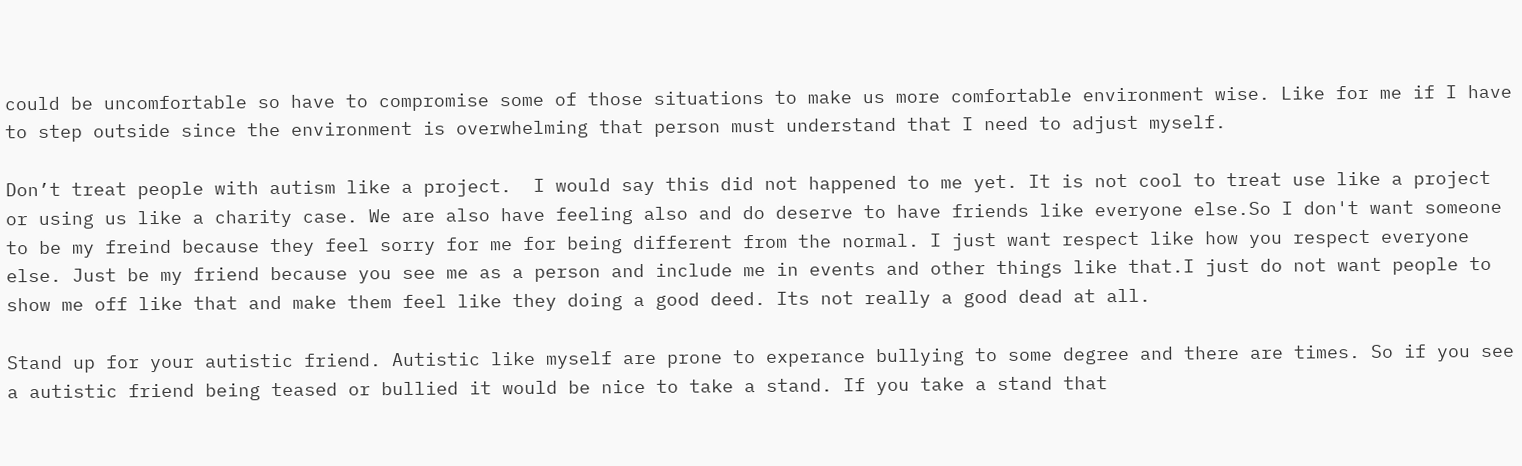could be uncomfortable so have to compromise some of those situations to make us more comfortable environment wise. Like for me if I have to step outside since the environment is overwhelming that person must understand that I need to adjust myself.

Don’t treat people with autism like a project.  I would say this did not happened to me yet. It is not cool to treat use like a project or using us like a charity case. We are also have feeling also and do deserve to have friends like everyone else.So I don't want someone to be my freind because they feel sorry for me for being different from the normal. I just want respect like how you respect everyone else. Just be my friend because you see me as a person and include me in events and other things like that.I just do not want people to show me off like that and make them feel like they doing a good deed. Its not really a good dead at all.

Stand up for your autistic friend. Autistic like myself are prone to experance bullying to some degree and there are times. So if you see a autistic friend being teased or bullied it would be nice to take a stand. If you take a stand that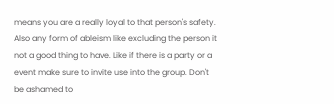means you are a really loyal to that person's safety. Also any form of ableism like excluding the person it not a good thing to have. Like if there is a party or a event make sure to invite use into the group. Don't be ashamed to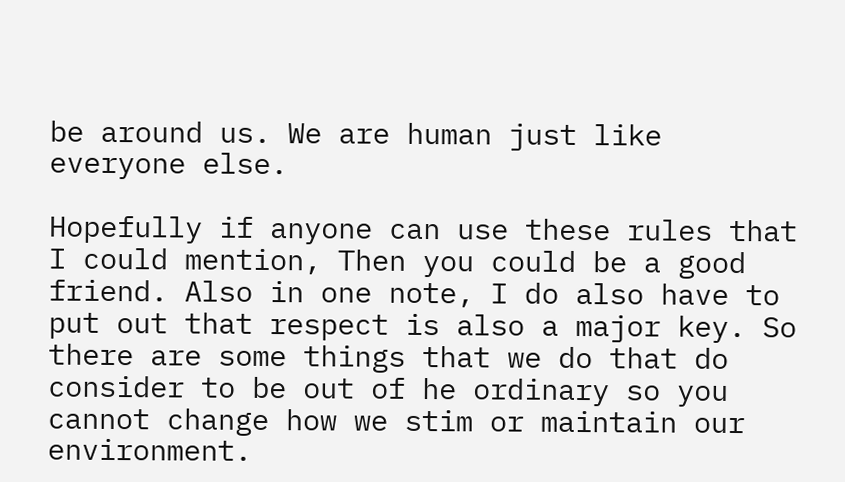be around us. We are human just like everyone else.

Hopefully if anyone can use these rules that I could mention, Then you could be a good friend. Also in one note, I do also have to put out that respect is also a major key. So there are some things that we do that do consider to be out of he ordinary so you cannot change how we stim or maintain our environment.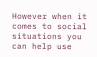However when it comes to social situations you can help use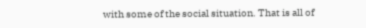with some of the social situation. That is all of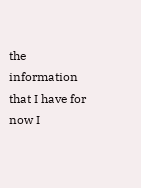the information that I have for now I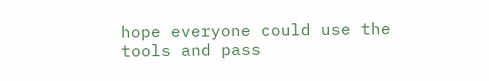hope everyone could use the tools and pass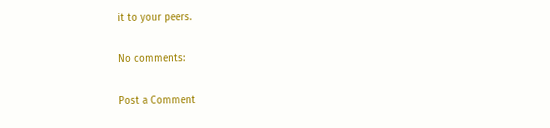it to your peers.

No comments:

Post a Comment